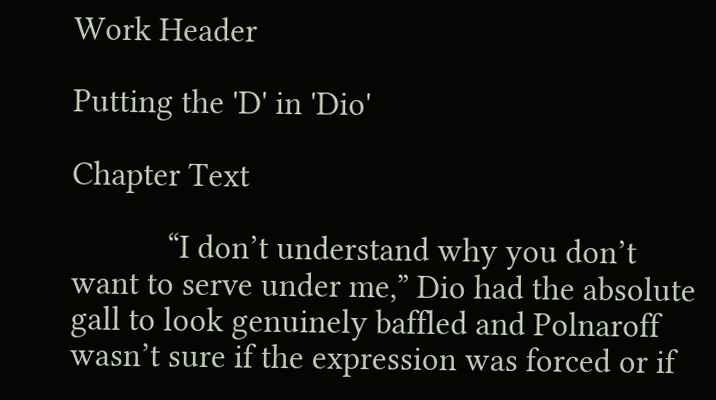Work Header

Putting the 'D' in 'Dio'

Chapter Text

            “I don’t understand why you don’t want to serve under me,” Dio had the absolute gall to look genuinely baffled and Polnaroff wasn’t sure if the expression was forced or if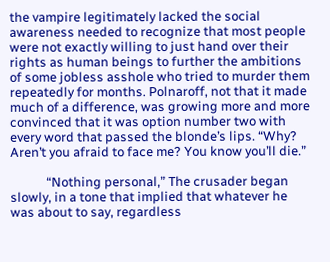the vampire legitimately lacked the social awareness needed to recognize that most people were not exactly willing to just hand over their rights as human beings to further the ambitions of some jobless asshole who tried to murder them repeatedly for months. Polnaroff, not that it made much of a difference, was growing more and more convinced that it was option number two with every word that passed the blonde’s lips. “Why? Aren’t you afraid to face me? You know you’ll die.”

            “Nothing personal,” The crusader began slowly, in a tone that implied that whatever he was about to say, regardless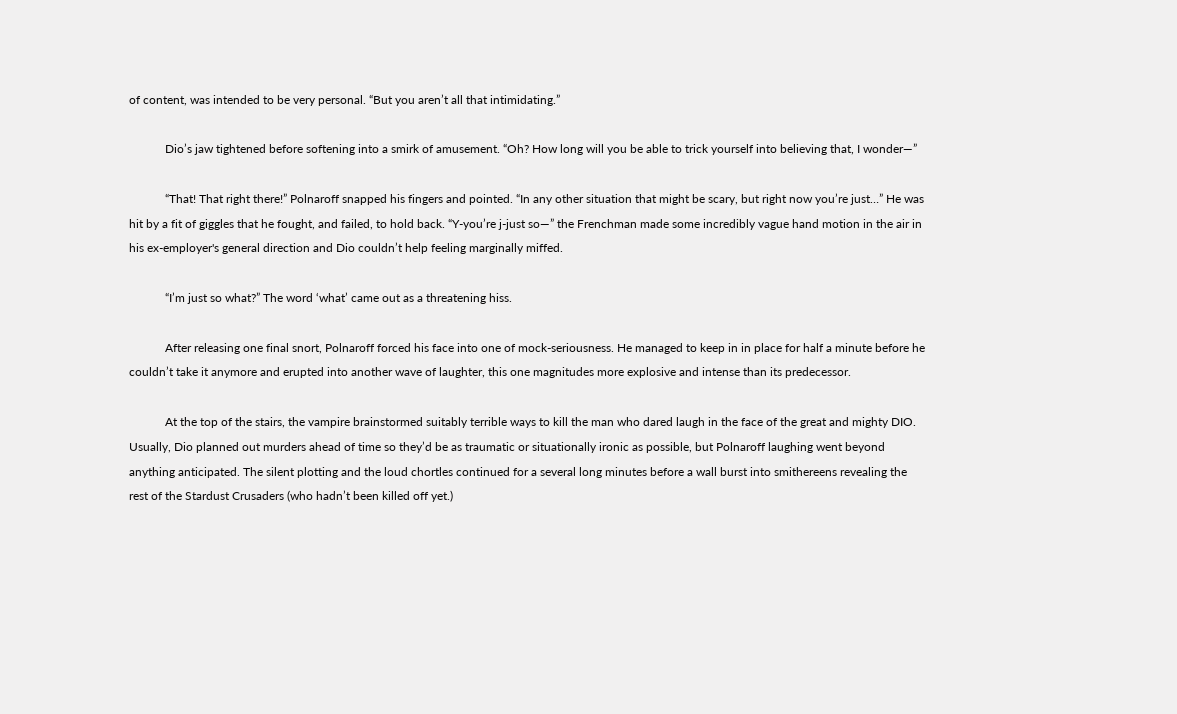of content, was intended to be very personal. “But you aren’t all that intimidating.”

            Dio’s jaw tightened before softening into a smirk of amusement. “Oh? How long will you be able to trick yourself into believing that, I wonder—”

            “That! That right there!” Polnaroff snapped his fingers and pointed. “In any other situation that might be scary, but right now you’re just…” He was hit by a fit of giggles that he fought, and failed, to hold back. “Y-you’re j-just so—” the Frenchman made some incredibly vague hand motion in the air in his ex-employer's general direction and Dio couldn’t help feeling marginally miffed.

            “I’m just so what?” The word ‘what’ came out as a threatening hiss.

            After releasing one final snort, Polnaroff forced his face into one of mock-seriousness. He managed to keep in in place for half a minute before he couldn’t take it anymore and erupted into another wave of laughter, this one magnitudes more explosive and intense than its predecessor.

            At the top of the stairs, the vampire brainstormed suitably terrible ways to kill the man who dared laugh in the face of the great and mighty DIO. Usually, Dio planned out murders ahead of time so they’d be as traumatic or situationally ironic as possible, but Polnaroff laughing went beyond anything anticipated. The silent plotting and the loud chortles continued for a several long minutes before a wall burst into smithereens revealing the rest of the Stardust Crusaders (who hadn’t been killed off yet.)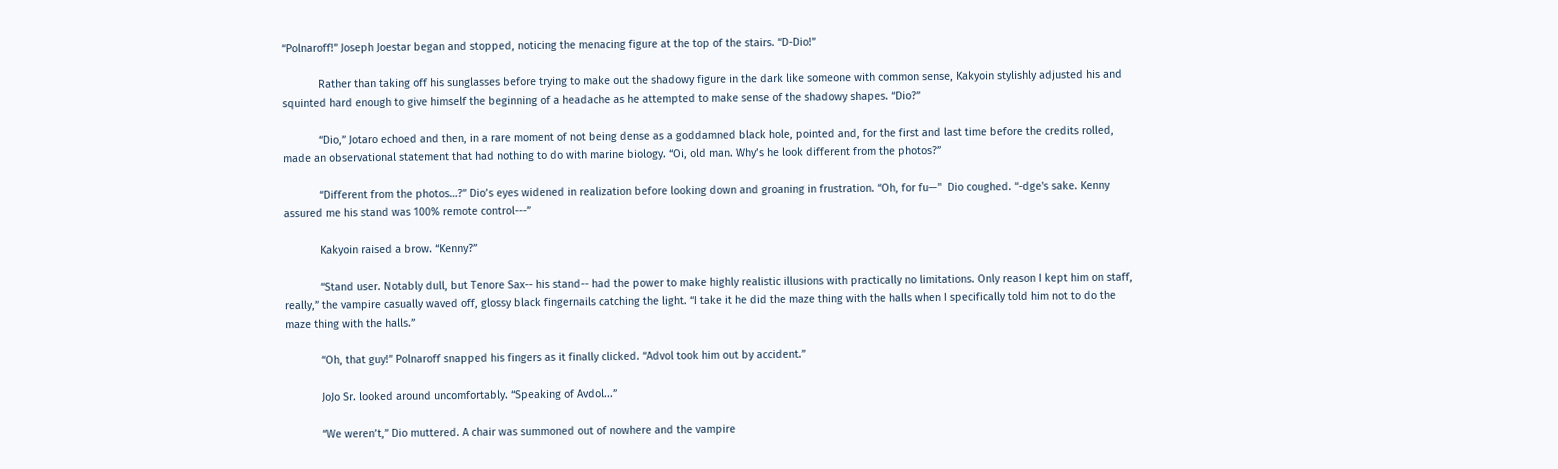“Polnaroff!” Joseph Joestar began and stopped, noticing the menacing figure at the top of the stairs. “D-Dio!”

            Rather than taking off his sunglasses before trying to make out the shadowy figure in the dark like someone with common sense, Kakyoin stylishly adjusted his and squinted hard enough to give himself the beginning of a headache as he attempted to make sense of the shadowy shapes. “Dio?”

            “Dio,” Jotaro echoed and then, in a rare moment of not being dense as a goddamned black hole, pointed and, for the first and last time before the credits rolled, made an observational statement that had nothing to do with marine biology. “Oi, old man. Why’s he look different from the photos?”

            “Different from the photos…?” Dio’s eyes widened in realization before looking down and groaning in frustration. “Oh, for fu—"  Dio coughed. “-dge's sake. Kenny assured me his stand was 100% remote control---”

            Kakyoin raised a brow. “Kenny?”

            “Stand user. Notably dull, but Tenore Sax-- his stand-- had the power to make highly realistic illusions with practically no limitations. Only reason I kept him on staff, really,” the vampire casually waved off, glossy black fingernails catching the light. “I take it he did the maze thing with the halls when I specifically told him not to do the maze thing with the halls.”

            “Oh, that guy!” Polnaroff snapped his fingers as it finally clicked. “Advol took him out by accident.”

            JoJo Sr. looked around uncomfortably. “Speaking of Avdol...”

            “We weren’t,” Dio muttered. A chair was summoned out of nowhere and the vampire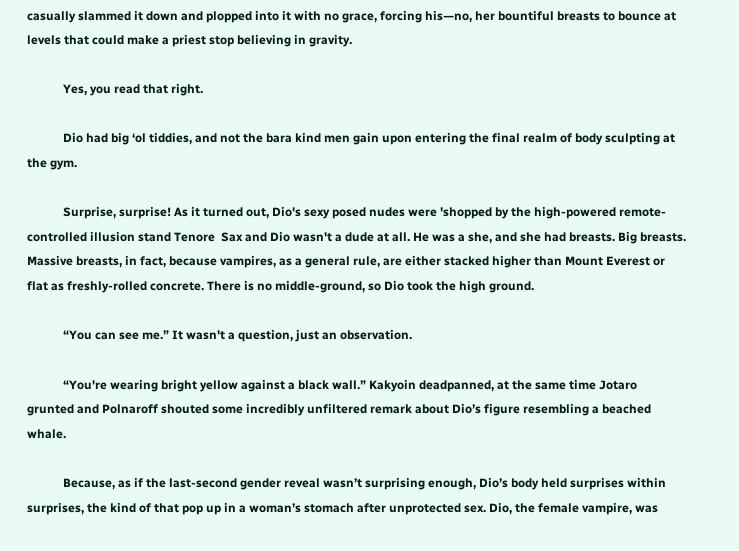casually slammed it down and plopped into it with no grace, forcing his—no, her bountiful breasts to bounce at levels that could make a priest stop believing in gravity.

            Yes, you read that right.

            Dio had big ‘ol tiddies, and not the bara kind men gain upon entering the final realm of body sculpting at the gym.

            Surprise, surprise! As it turned out, Dio's sexy posed nudes were 'shopped by the high-powered remote-controlled illusion stand Tenore  Sax and Dio wasn't a dude at all. He was a she, and she had breasts. Big breasts. Massive breasts, in fact, because vampires, as a general rule, are either stacked higher than Mount Everest or flat as freshly-rolled concrete. There is no middle-ground, so Dio took the high ground.

            “You can see me.” It wasn't a question, just an observation.

            “You're wearing bright yellow against a black wall.” Kakyoin deadpanned, at the same time Jotaro grunted and Polnaroff shouted some incredibly unfiltered remark about Dio’s figure resembling a beached whale.

            Because, as if the last-second gender reveal wasn’t surprising enough, Dio’s body held surprises within surprises, the kind of that pop up in a woman’s stomach after unprotected sex. Dio, the female vampire, was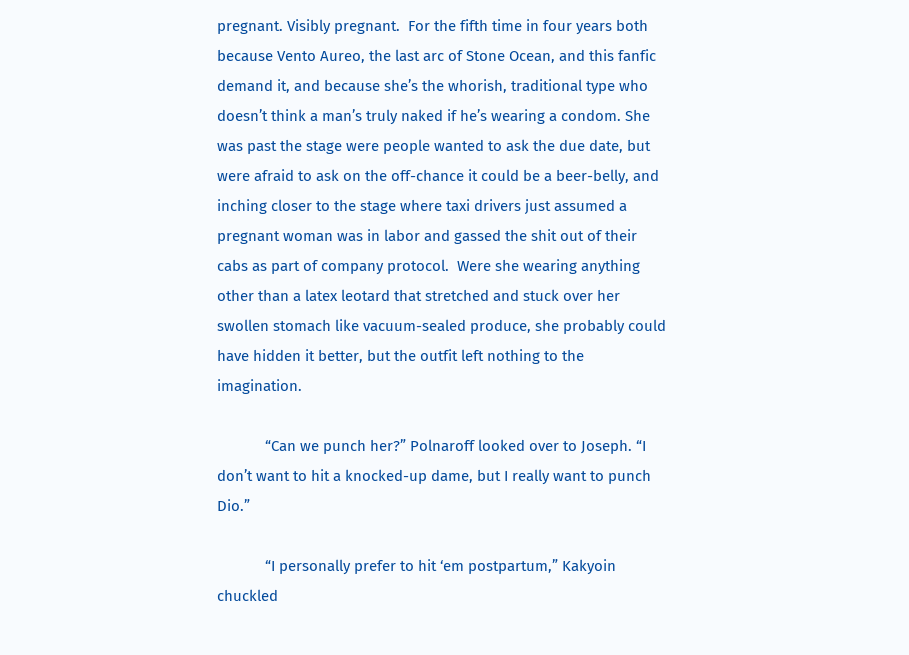pregnant. Visibly pregnant.  For the fifth time in four years both because Vento Aureo, the last arc of Stone Ocean, and this fanfic demand it, and because she’s the whorish, traditional type who doesn’t think a man’s truly naked if he’s wearing a condom. She was past the stage were people wanted to ask the due date, but were afraid to ask on the off-chance it could be a beer-belly, and inching closer to the stage where taxi drivers just assumed a pregnant woman was in labor and gassed the shit out of their cabs as part of company protocol.  Were she wearing anything other than a latex leotard that stretched and stuck over her swollen stomach like vacuum-sealed produce, she probably could have hidden it better, but the outfit left nothing to the imagination.

            “Can we punch her?” Polnaroff looked over to Joseph. “I don’t want to hit a knocked-up dame, but I really want to punch Dio.”

            “I personally prefer to hit ‘em postpartum,” Kakyoin chuckled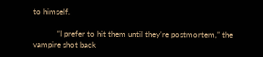to himself.

            “I prefer to hit them until they’re postmortem,” the vampire shot back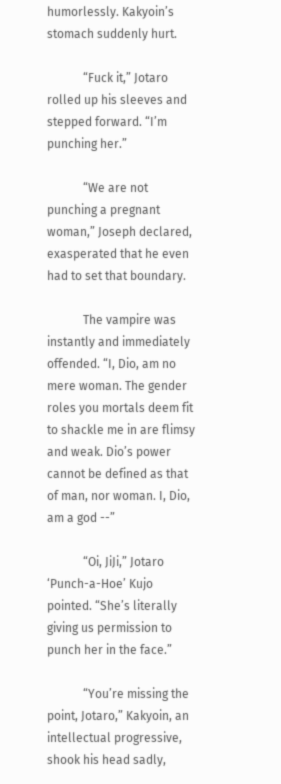humorlessly. Kakyoin’s stomach suddenly hurt.

            “Fuck it,” Jotaro rolled up his sleeves and stepped forward. “I’m punching her.”

            “We are not punching a pregnant woman,” Joseph declared, exasperated that he even had to set that boundary.

            The vampire was instantly and immediately offended. “I, Dio, am no mere woman. The gender roles you mortals deem fit to shackle me in are flimsy and weak. Dio’s power cannot be defined as that of man, nor woman. I, Dio, am a god --”

            “Oi, JiJi,” Jotaro ‘Punch-a-Hoe’ Kujo pointed. “She’s literally giving us permission to punch her in the face.”

            “You’re missing the point, Jotaro,” Kakyoin, an intellectual progressive, shook his head sadly,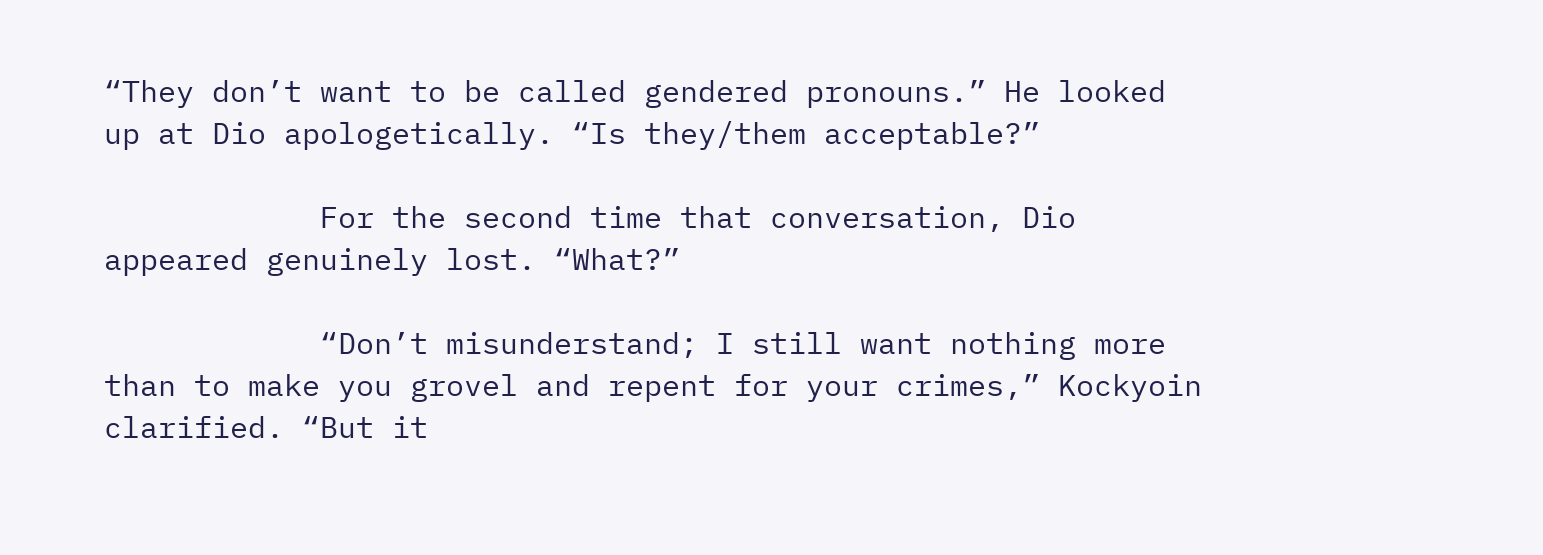“They don’t want to be called gendered pronouns.” He looked up at Dio apologetically. “Is they/them acceptable?”

            For the second time that conversation, Dio appeared genuinely lost. “What?”

            “Don’t misunderstand; I still want nothing more than to make you grovel and repent for your crimes,” Kockyoin clarified. “But it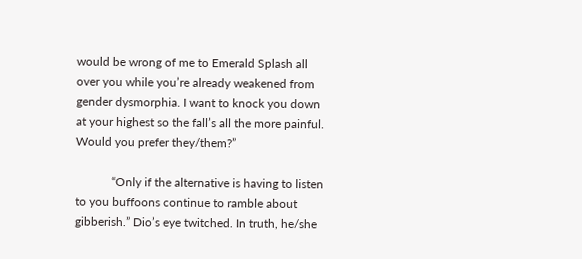would be wrong of me to Emerald Splash all over you while you’re already weakened from gender dysmorphia. I want to knock you down at your highest so the fall’s all the more painful. Would you prefer they/them?”

            “Only if the alternative is having to listen to you buffoons continue to ramble about gibberish.” Dio’s eye twitched. In truth, he/she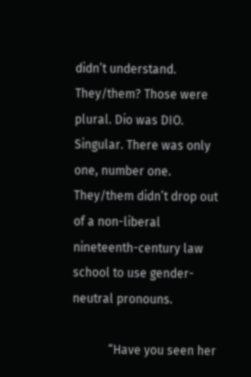didn’t understand. They/them? Those were plural. Dio was DIO. Singular. There was only one, number one. They/them didn’t drop out of a non-liberal nineteenth-century law school to use gender-neutral pronouns.

            “Have you seen her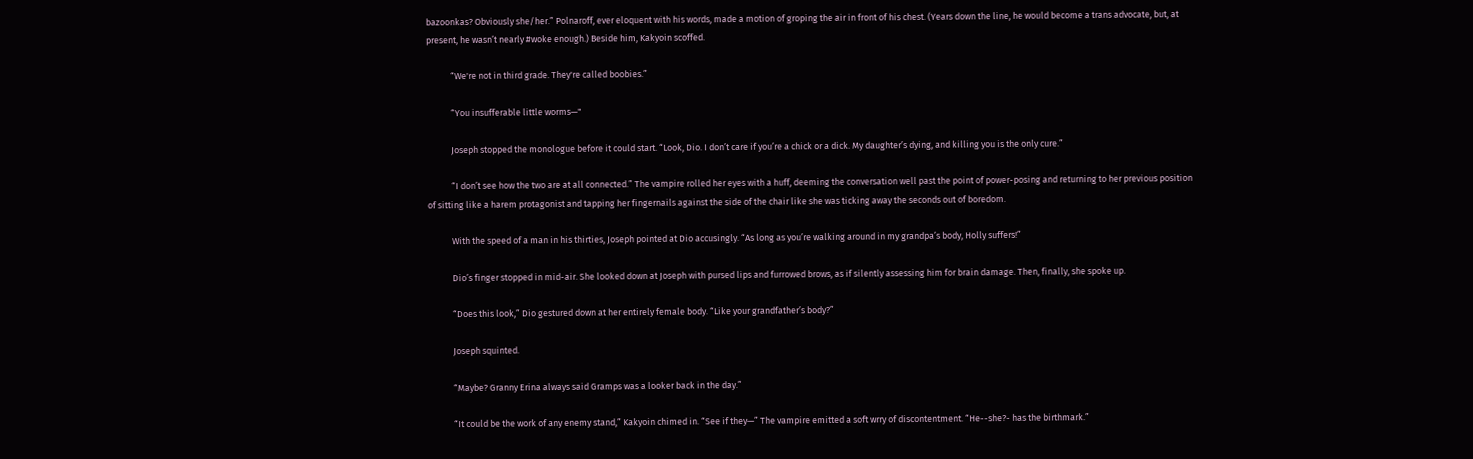bazoonkas? Obviously she/her.” Polnaroff, ever eloquent with his words, made a motion of groping the air in front of his chest. (Years down the line, he would become a trans advocate, but, at present, he wasn’t nearly #woke enough.) Beside him, Kakyoin scoffed.

            “We're not in third grade. They're called boobies.”

            “You insufferable little worms—"

            Joseph stopped the monologue before it could start. “Look, Dio. I don’t care if you’re a chick or a dick. My daughter’s dying, and killing you is the only cure.”

            “I don’t see how the two are at all connected.” The vampire rolled her eyes with a huff, deeming the conversation well past the point of power-posing and returning to her previous position of sitting like a harem protagonist and tapping her fingernails against the side of the chair like she was ticking away the seconds out of boredom.

            With the speed of a man in his thirties, Joseph pointed at Dio accusingly. “As long as you’re walking around in my grandpa’s body, Holly suffers!”

            Dio’s finger stopped in mid-air. She looked down at Joseph with pursed lips and furrowed brows, as if silently assessing him for brain damage. Then, finally, she spoke up.

            “Does this look,” Dio gestured down at her entirely female body. “Like your grandfather’s body?”

            Joseph squinted.

            “Maybe? Granny Erina always said Gramps was a looker back in the day.”

            “It could be the work of any enemy stand,” Kakyoin chimed in. “See if they—” The vampire emitted a soft wrry of discontentment. “He--she?- has the birthmark.”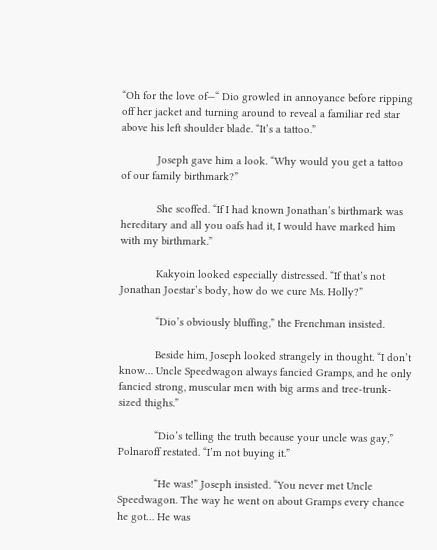“Oh for the love of—“ Dio growled in annoyance before ripping off her jacket and turning around to reveal a familiar red star above his left shoulder blade. “It’s a tattoo.”

            Joseph gave him a look. “Why would you get a tattoo of our family birthmark?”

            She scoffed. “If I had known Jonathan’s birthmark was hereditary and all you oafs had it, I would have marked him with my birthmark.”

            Kakyoin looked especially distressed. “If that’s not Jonathan Joestar’s body, how do we cure Ms. Holly?”

            “Dio’s obviously bluffing,” the Frenchman insisted.

            Beside him, Joseph looked strangely in thought. “I don’t know… Uncle Speedwagon always fancied Gramps, and he only fancied strong, muscular men with big arms and tree-trunk-sized thighs.”

            “Dio’s telling the truth because your uncle was gay,” Polnaroff restated. “I’m not buying it.”

            “He was!” Joseph insisted. “You never met Uncle Speedwagon. The way he went on about Gramps every chance he got… He was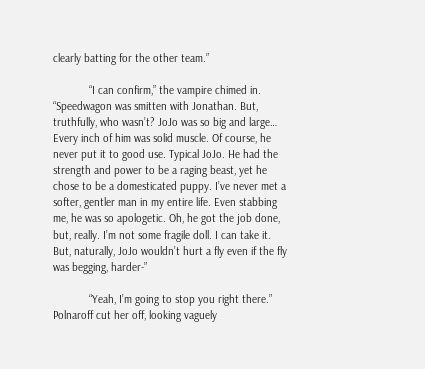clearly batting for the other team.”

            “I can confirm,” the vampire chimed in. “Speedwagon was smitten with Jonathan. But, truthfully, who wasn’t? JoJo was so big and large… Every inch of him was solid muscle. Of course, he never put it to good use. Typical JoJo. He had the strength and power to be a raging beast, yet he chose to be a domesticated puppy. I’ve never met a softer, gentler man in my entire life. Even stabbing me, he was so apologetic. Oh, he got the job done, but, really. I’m not some fragile doll. I can take it. But, naturally, JoJo wouldn’t hurt a fly even if the fly was begging, harder-”

            “Yeah, I’m going to stop you right there.” Polnaroff cut her off, looking vaguely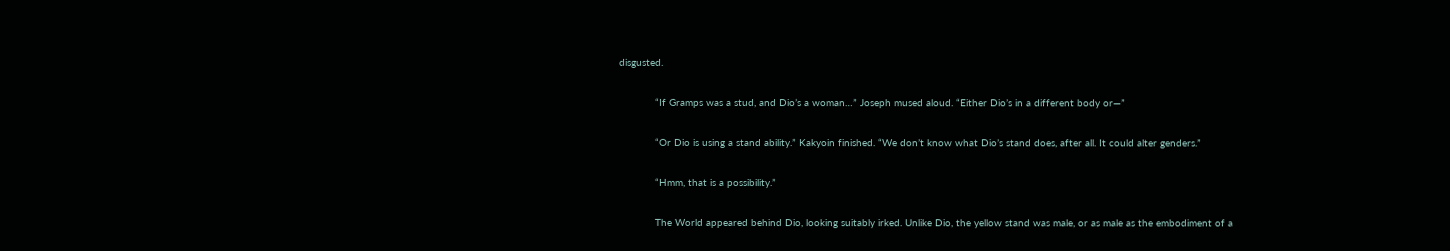disgusted.

            “If Gramps was a stud, and Dio’s a woman…” Joseph mused aloud. “Either Dio’s in a different body or—”

            “Or Dio is using a stand ability.” Kakyoin finished. “We don’t know what Dio’s stand does, after all. It could alter genders.”

            “Hmm, that is a possibility.”

            The World appeared behind Dio, looking suitably irked. Unlike Dio, the yellow stand was male, or as male as the embodiment of a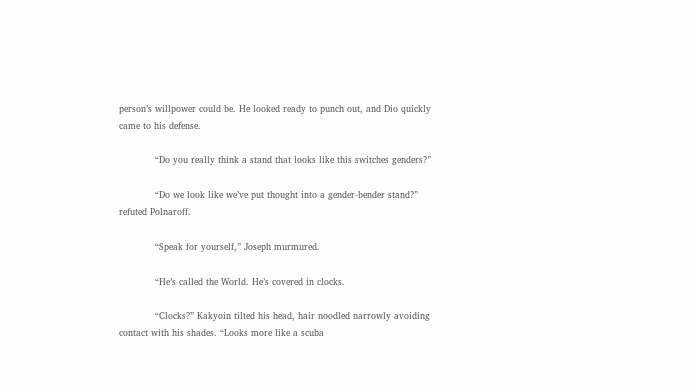person’s willpower could be. He looked ready to punch out, and Dio quickly came to his defense.

            “Do you really think a stand that looks like this switches genders?”

            “Do we look like we’ve put thought into a gender-bender stand?” refuted Polnaroff.

            “Speak for yourself,” Joseph murmured.

            “He’s called the World. He’s covered in clocks.

            “Clocks?” Kakyoin tilted his head, hair noodled narrowly avoiding contact with his shades. “Looks more like a scuba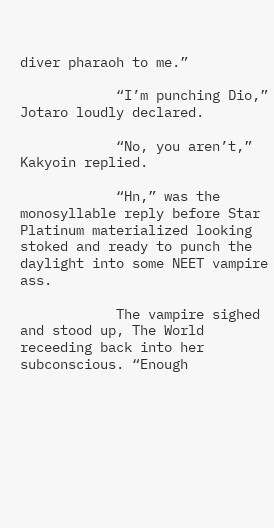diver pharaoh to me.”

            “I’m punching Dio,” Jotaro loudly declared.

            “No, you aren’t,” Kakyoin replied.

            “Hn,” was the monosyllable reply before Star Platinum materialized looking stoked and ready to punch the daylight into some NEET vampire ass.

            The vampire sighed and stood up, The World receeding back into her subconscious. “Enough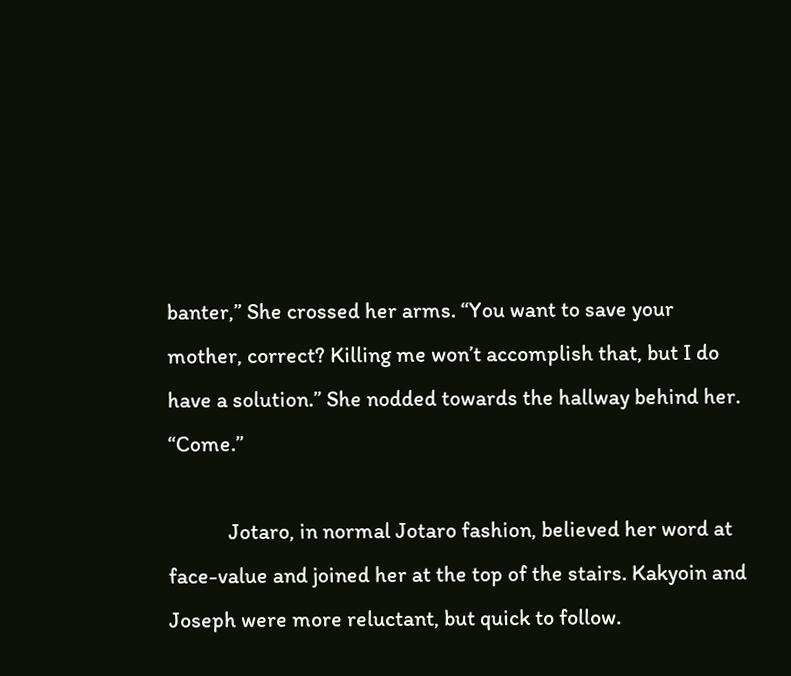banter,” She crossed her arms. “You want to save your mother, correct? Killing me won’t accomplish that, but I do have a solution.” She nodded towards the hallway behind her. “Come.”

            Jotaro, in normal Jotaro fashion, believed her word at face-value and joined her at the top of the stairs. Kakyoin and Joseph were more reluctant, but quick to follow.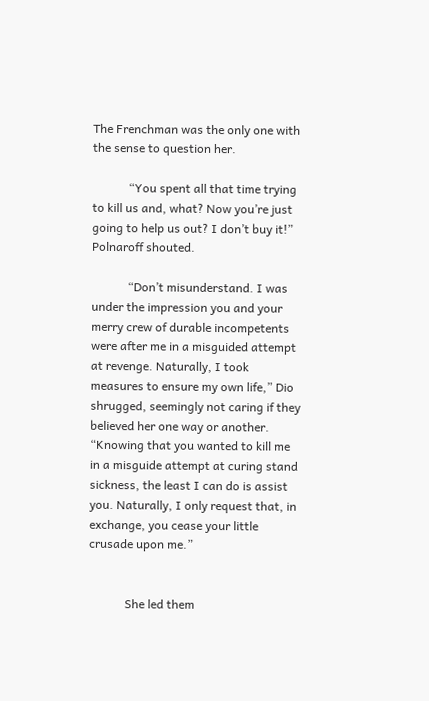The Frenchman was the only one with the sense to question her.

            “You spent all that time trying to kill us and, what? Now you’re just going to help us out? I don’t buy it!” Polnaroff shouted.

            “Don’t misunderstand. I was under the impression you and your merry crew of durable incompetents were after me in a misguided attempt at revenge. Naturally, I took measures to ensure my own life,” Dio shrugged, seemingly not caring if they believed her one way or another. “Knowing that you wanted to kill me in a misguide attempt at curing stand sickness, the least I can do is assist you. Naturally, I only request that, in exchange, you cease your little crusade upon me.”


            She led them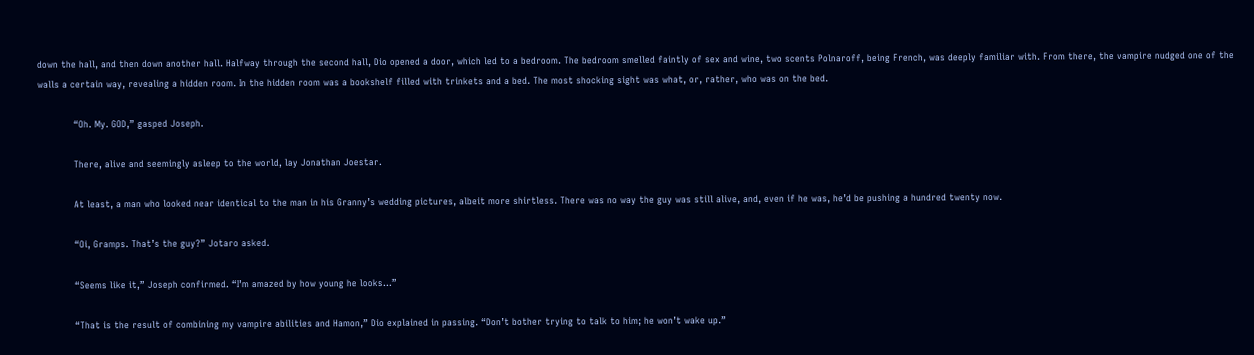down the hall, and then down another hall. Halfway through the second hall, Dio opened a door, which led to a bedroom. The bedroom smelled faintly of sex and wine, two scents Polnaroff, being French, was deeply familiar with. From there, the vampire nudged one of the walls a certain way, revealing a hidden room. In the hidden room was a bookshelf filled with trinkets and a bed. The most shocking sight was what, or, rather, who was on the bed.

            “Oh. My. GOD,” gasped Joseph.

            There, alive and seemingly asleep to the world, lay Jonathan Joestar.

            At least, a man who looked near identical to the man in his Granny’s wedding pictures, albeit more shirtless. There was no way the guy was still alive, and, even if he was, he’d be pushing a hundred twenty now.

            “Oi, Gramps. That’s the guy?” Jotaro asked.

            “Seems like it,” Joseph confirmed. “I’m amazed by how young he looks…”

            “That is the result of combining my vampire abilities and Hamon,” Dio explained in passing. “Don’t bother trying to talk to him; he won’t wake up.”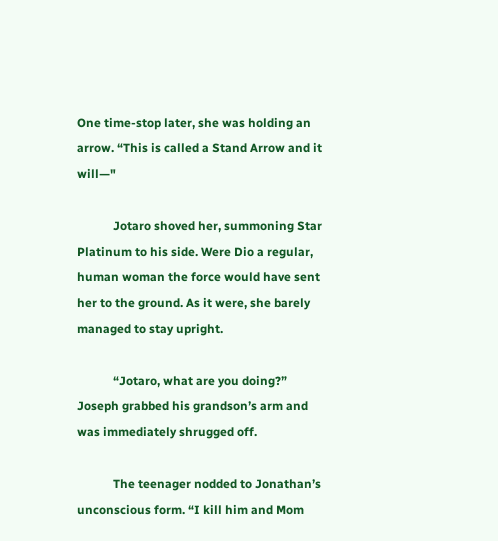One time-stop later, she was holding an arrow. “This is called a Stand Arrow and it will—"

            Jotaro shoved her, summoning Star Platinum to his side. Were Dio a regular, human woman the force would have sent her to the ground. As it were, she barely managed to stay upright.

            “Jotaro, what are you doing?” Joseph grabbed his grandson’s arm and was immediately shrugged off.

            The teenager nodded to Jonathan’s unconscious form. “I kill him and Mom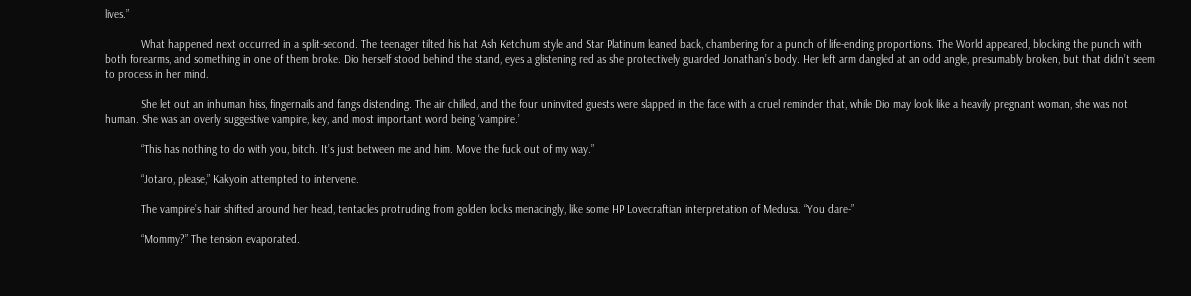lives.”

            What happened next occurred in a split-second. The teenager tilted his hat Ash Ketchum style and Star Platinum leaned back, chambering for a punch of life-ending proportions. The World appeared, blocking the punch with both forearms, and something in one of them broke. Dio herself stood behind the stand, eyes a glistening red as she protectively guarded Jonathan’s body. Her left arm dangled at an odd angle, presumably broken, but that didn’t seem to process in her mind.

            She let out an inhuman hiss, fingernails and fangs distending. The air chilled, and the four uninvited guests were slapped in the face with a cruel reminder that, while Dio may look like a heavily pregnant woman, she was not human. She was an overly suggestive vampire, key, and most important word being ‘vampire.’

            “This has nothing to do with you, bitch. It’s just between me and him. Move the fuck out of my way.”

            “Jotaro, please,” Kakyoin attempted to intervene.

            The vampire’s hair shifted around her head, tentacles protruding from golden locks menacingly, like some HP Lovecraftian interpretation of Medusa. “You dare-”

            “Mommy?” The tension evaporated.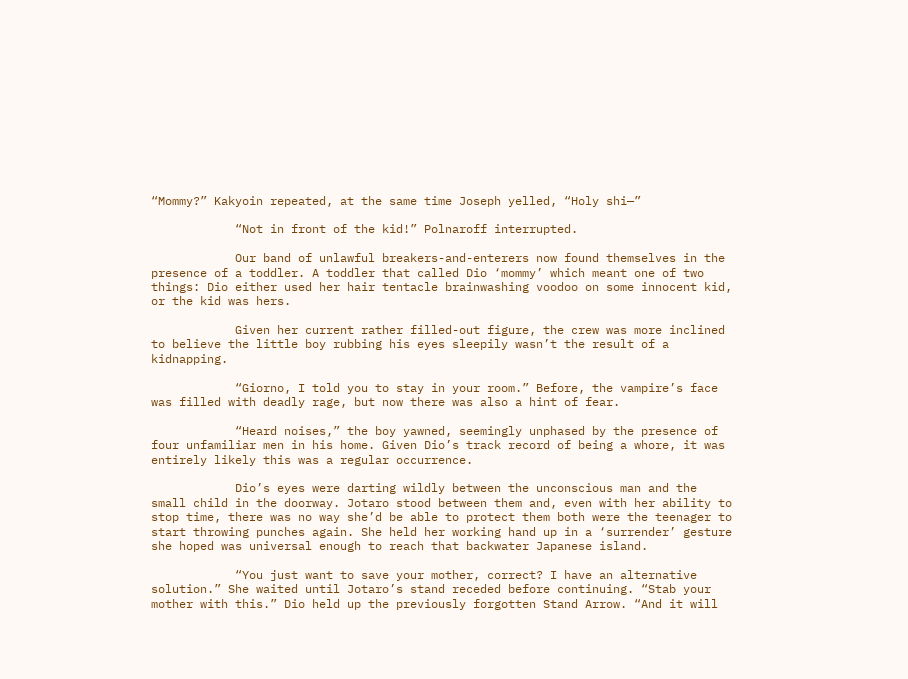“Mommy?” Kakyoin repeated, at the same time Joseph yelled, “Holy shi—”

            “Not in front of the kid!” Polnaroff interrupted.

            Our band of unlawful breakers-and-enterers now found themselves in the presence of a toddler. A toddler that called Dio ‘mommy’ which meant one of two things: Dio either used her hair tentacle brainwashing voodoo on some innocent kid, or the kid was hers.

            Given her current rather filled-out figure, the crew was more inclined to believe the little boy rubbing his eyes sleepily wasn’t the result of a kidnapping.

            “Giorno, I told you to stay in your room.” Before, the vampire’s face was filled with deadly rage, but now there was also a hint of fear.

            “Heard noises,” the boy yawned, seemingly unphased by the presence of four unfamiliar men in his home. Given Dio’s track record of being a whore, it was entirely likely this was a regular occurrence.

            Dio’s eyes were darting wildly between the unconscious man and the small child in the doorway. Jotaro stood between them and, even with her ability to stop time, there was no way she’d be able to protect them both were the teenager to start throwing punches again. She held her working hand up in a ‘surrender’ gesture she hoped was universal enough to reach that backwater Japanese island.

            “You just want to save your mother, correct? I have an alternative solution.” She waited until Jotaro’s stand receded before continuing. “Stab your mother with this.” Dio held up the previously forgotten Stand Arrow. “And it will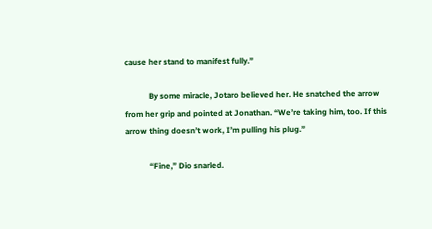cause her stand to manifest fully.”

            By some miracle, Jotaro believed her. He snatched the arrow from her grip and pointed at Jonathan. “We’re taking him, too. If this arrow thing doesn’t work, I’m pulling his plug.”

            “Fine,” Dio snarled.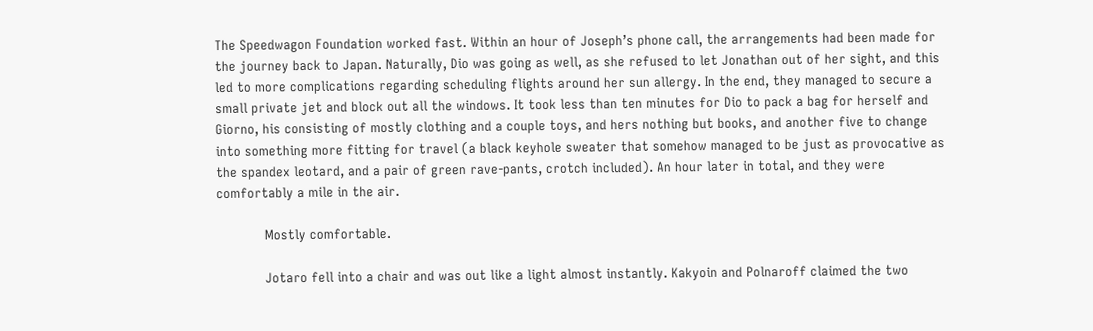The Speedwagon Foundation worked fast. Within an hour of Joseph’s phone call, the arrangements had been made for the journey back to Japan. Naturally, Dio was going as well, as she refused to let Jonathan out of her sight, and this led to more complications regarding scheduling flights around her sun allergy. In the end, they managed to secure a small private jet and block out all the windows. It took less than ten minutes for Dio to pack a bag for herself and Giorno, his consisting of mostly clothing and a couple toys, and hers nothing but books, and another five to change into something more fitting for travel (a black keyhole sweater that somehow managed to be just as provocative as the spandex leotard, and a pair of green rave-pants, crotch included). An hour later in total, and they were comfortably a mile in the air.

            Mostly comfortable.

            Jotaro fell into a chair and was out like a light almost instantly. Kakyoin and Polnaroff claimed the two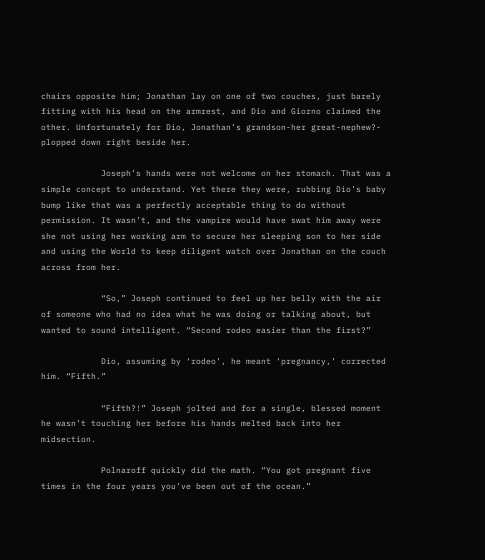chairs opposite him; Jonathan lay on one of two couches, just barely fitting with his head on the armrest, and Dio and Giorno claimed the other. Unfortunately for Dio, Jonathan’s grandson-her great-nephew?- plopped down right beside her.

            Joseph’s hands were not welcome on her stomach. That was a simple concept to understand. Yet there they were, rubbing Dio’s baby bump like that was a perfectly acceptable thing to do without permission. It wasn’t, and the vampire would have swat him away were she not using her working arm to secure her sleeping son to her side and using the World to keep diligent watch over Jonathan on the couch across from her.

            “So,” Joseph continued to feel up her belly with the air of someone who had no idea what he was doing or talking about, but wanted to sound intelligent. “Second rodeo easier than the first?”

            Dio, assuming by ‘rodeo’, he meant ‘pregnancy,’ corrected him. “Fifth.”

            “Fifth?!” Joseph jolted and for a single, blessed moment he wasn’t touching her before his hands melted back into her midsection.

            Polnaroff quickly did the math. “You got pregnant five times in the four years you’ve been out of the ocean.”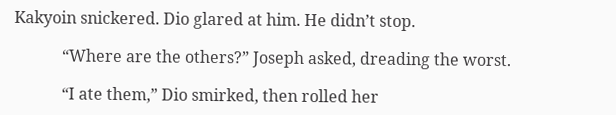Kakyoin snickered. Dio glared at him. He didn’t stop.

            “Where are the others?” Joseph asked, dreading the worst.

            “I ate them,” Dio smirked, then rolled her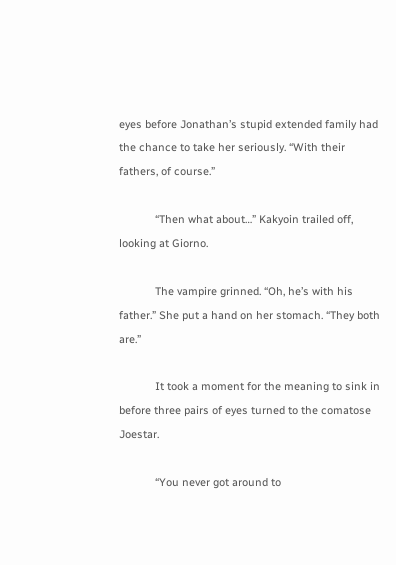eyes before Jonathan’s stupid extended family had the chance to take her seriously. “With their fathers, of course.”

            “Then what about…” Kakyoin trailed off, looking at Giorno.

            The vampire grinned. “Oh, he’s with his father.” She put a hand on her stomach. “They both are.”

            It took a moment for the meaning to sink in before three pairs of eyes turned to the comatose Joestar.

            “You never got around to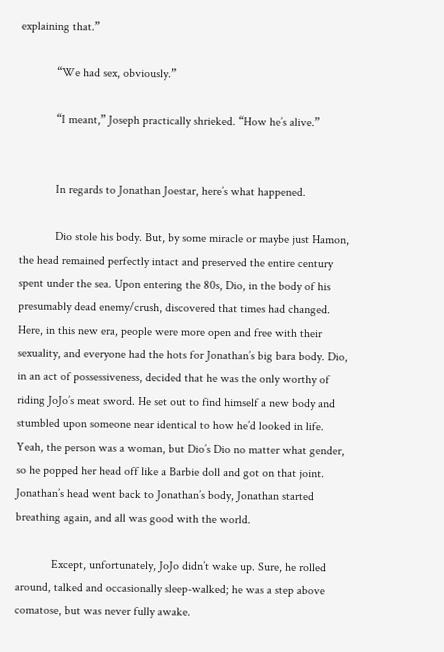explaining that.”

            “We had sex, obviously.”

            “I meant,” Joseph practically shrieked. “How he’s alive.”


            In regards to Jonathan Joestar, here’s what happened.

            Dio stole his body. But, by some miracle or maybe just Hamon, the head remained perfectly intact and preserved the entire century spent under the sea. Upon entering the 80s, Dio, in the body of his presumably dead enemy/crush, discovered that times had changed. Here, in this new era, people were more open and free with their sexuality, and everyone had the hots for Jonathan’s big bara body. Dio, in an act of possessiveness, decided that he was the only worthy of riding JoJo’s meat sword. He set out to find himself a new body and stumbled upon someone near identical to how he’d looked in life. Yeah, the person was a woman, but Dio’s Dio no matter what gender, so he popped her head off like a Barbie doll and got on that joint. Jonathan’s head went back to Jonathan’s body, Jonathan started breathing again, and all was good with the world.

            Except, unfortunately, JoJo didn’t wake up. Sure, he rolled around, talked and occasionally sleep-walked; he was a step above comatose, but was never fully awake.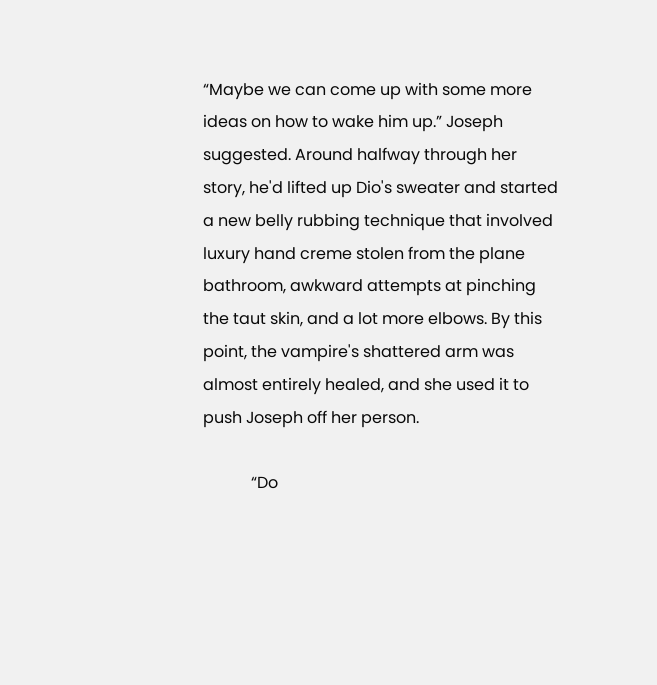“Maybe we can come up with some more ideas on how to wake him up.” Joseph suggested. Around halfway through her story, he'd lifted up Dio's sweater and started a new belly rubbing technique that involved luxury hand creme stolen from the plane bathroom, awkward attempts at pinching the taut skin, and a lot more elbows. By this point, the vampire's shattered arm was almost entirely healed, and she used it to push Joseph off her person.

            “Do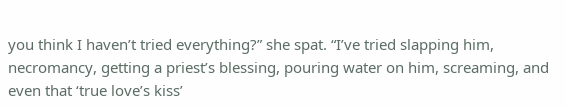you think I haven’t tried everything?” she spat. “I’ve tried slapping him, necromancy, getting a priest’s blessing, pouring water on him, screaming, and even that ‘true love’s kiss’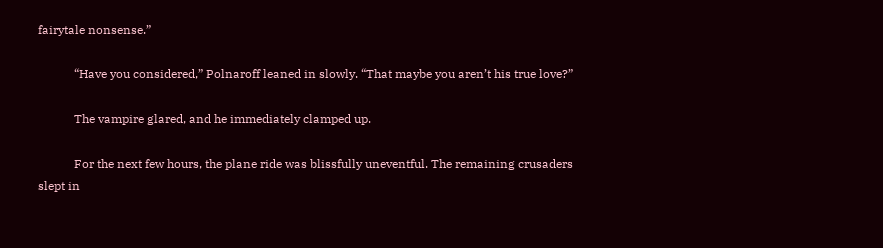fairytale nonsense.”

            “Have you considered,” Polnaroff leaned in slowly. “That maybe you aren’t his true love?”

            The vampire glared, and he immediately clamped up.

            For the next few hours, the plane ride was blissfully uneventful. The remaining crusaders slept in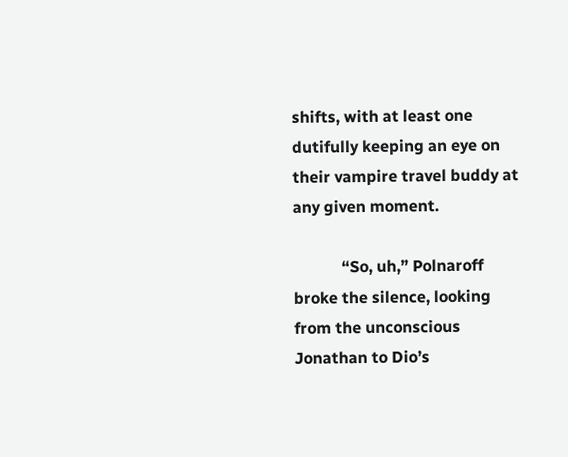shifts, with at least one dutifully keeping an eye on their vampire travel buddy at any given moment.

            “So, uh,” Polnaroff broke the silence, looking from the unconscious Jonathan to Dio’s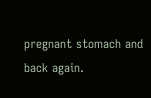pregnant stomach and back again.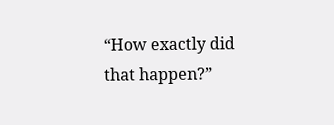“How exactly did that happen?”